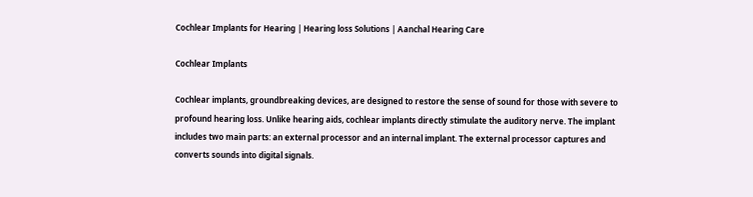Cochlear Implants for Hearing | Hearing loss Solutions | Aanchal Hearing Care

Cochlear Implants

Cochlear implants, groundbreaking devices, are designed to restore the sense of sound for those with severe to profound hearing loss. Unlike hearing aids, cochlear implants directly stimulate the auditory nerve. The implant includes two main parts: an external processor and an internal implant. The external processor captures and converts sounds into digital signals.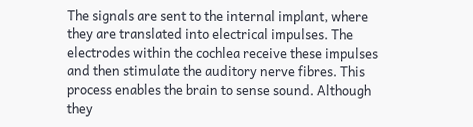The signals are sent to the internal implant, where they are translated into electrical impulses. The electrodes within the cochlea receive these impulses and then stimulate the auditory nerve fibres. This process enables the brain to sense sound. Although they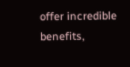offer incredible benefits,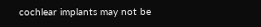cochlear implants may not be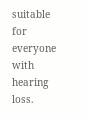suitable for everyone with hearing loss.